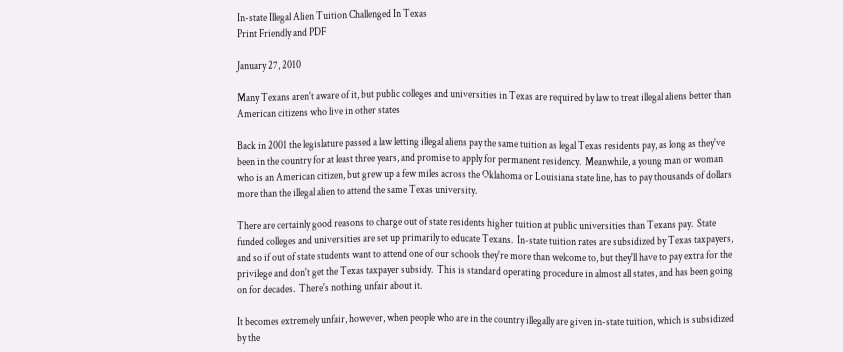In-state Illegal Alien Tuition Challenged In Texas
Print Friendly and PDF

January 27, 2010

Many Texans aren't aware of it, but public colleges and universities in Texas are required by law to treat illegal aliens better than American citizens who live in other states

Back in 2001 the legislature passed a law letting illegal aliens pay the same tuition as legal Texas residents pay, as long as they've been in the country for at least three years, and promise to apply for permanent residency.  Meanwhile, a young man or woman who is an American citizen, but grew up a few miles across the Oklahoma or Louisiana state line, has to pay thousands of dollars more than the illegal alien to attend the same Texas university.

There are certainly good reasons to charge out of state residents higher tuition at public universities than Texans pay.  State funded colleges and universities are set up primarily to educate Texans.  In-state tuition rates are subsidized by Texas taxpayers, and so if out of state students want to attend one of our schools they're more than welcome to, but they'll have to pay extra for the privilege and don't get the Texas taxpayer subsidy.  This is standard operating procedure in almost all states, and has been going on for decades.  There's nothing unfair about it.

It becomes extremely unfair, however, when people who are in the country illegally are given in-state tuition, which is subsidized by the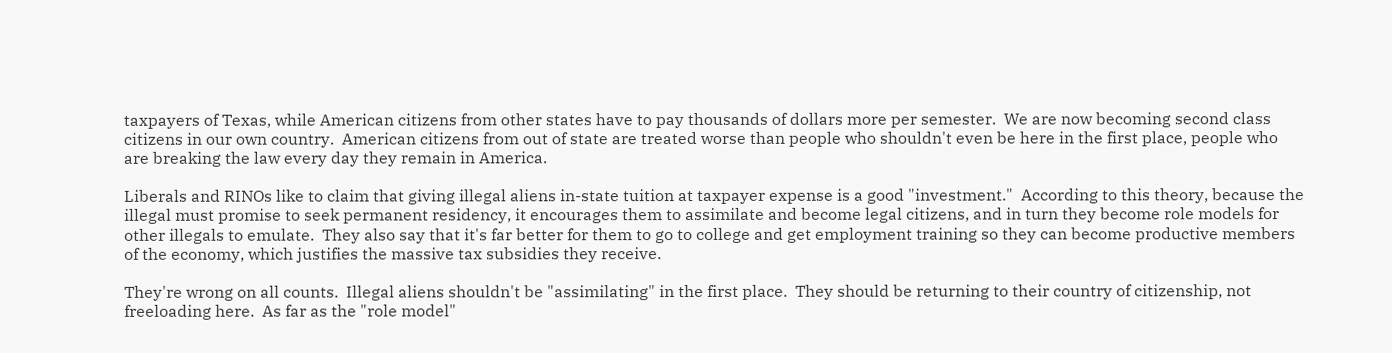taxpayers of Texas, while American citizens from other states have to pay thousands of dollars more per semester.  We are now becoming second class citizens in our own country.  American citizens from out of state are treated worse than people who shouldn't even be here in the first place, people who are breaking the law every day they remain in America.

Liberals and RINOs like to claim that giving illegal aliens in-state tuition at taxpayer expense is a good "investment."  According to this theory, because the illegal must promise to seek permanent residency, it encourages them to assimilate and become legal citizens, and in turn they become role models for other illegals to emulate.  They also say that it's far better for them to go to college and get employment training so they can become productive members of the economy, which justifies the massive tax subsidies they receive.

They're wrong on all counts.  Illegal aliens shouldn't be "assimilating" in the first place.  They should be returning to their country of citizenship, not freeloading here.  As far as the "role model"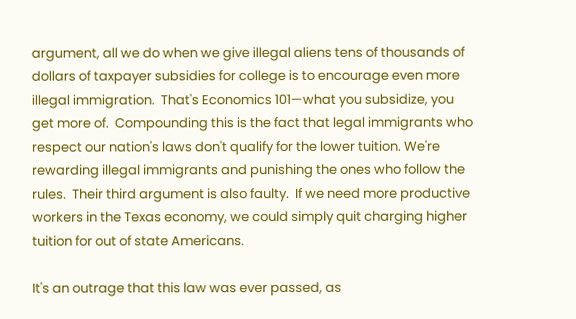argument, all we do when we give illegal aliens tens of thousands of dollars of taxpayer subsidies for college is to encourage even more illegal immigration.  That's Economics 101—what you subsidize, you get more of.  Compounding this is the fact that legal immigrants who respect our nation's laws don't qualify for the lower tuition. We're rewarding illegal immigrants and punishing the ones who follow the rules.  Their third argument is also faulty.  If we need more productive workers in the Texas economy, we could simply quit charging higher tuition for out of state Americans.

It's an outrage that this law was ever passed, as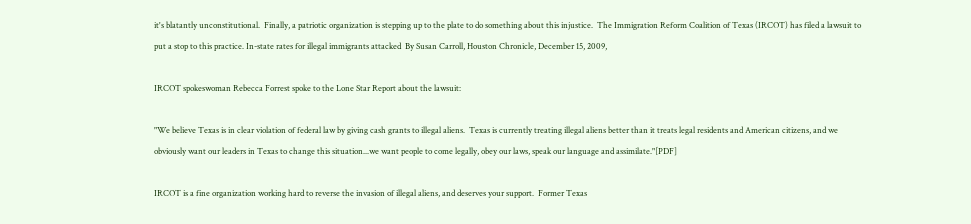it's blatantly unconstitutional.  Finally, a patriotic organization is stepping up to the plate to do something about this injustice.  The Immigration Reform Coalition of Texas (IRCOT) has filed a lawsuit to put a stop to this practice. In-state rates for illegal immigrants attacked  By Susan Carroll, Houston Chronicle, December 15, 2009,

IRCOT spokeswoman Rebecca Forrest spoke to the Lone Star Report about the lawsuit:

"We believe Texas is in clear violation of federal law by giving cash grants to illegal aliens.  Texas is currently treating illegal aliens better than it treats legal residents and American citizens, and we obviously want our leaders in Texas to change this situation...we want people to come legally, obey our laws, speak our language and assimilate."[PDF]

IRCOT is a fine organization working hard to reverse the invasion of illegal aliens, and deserves your support.  Former Texas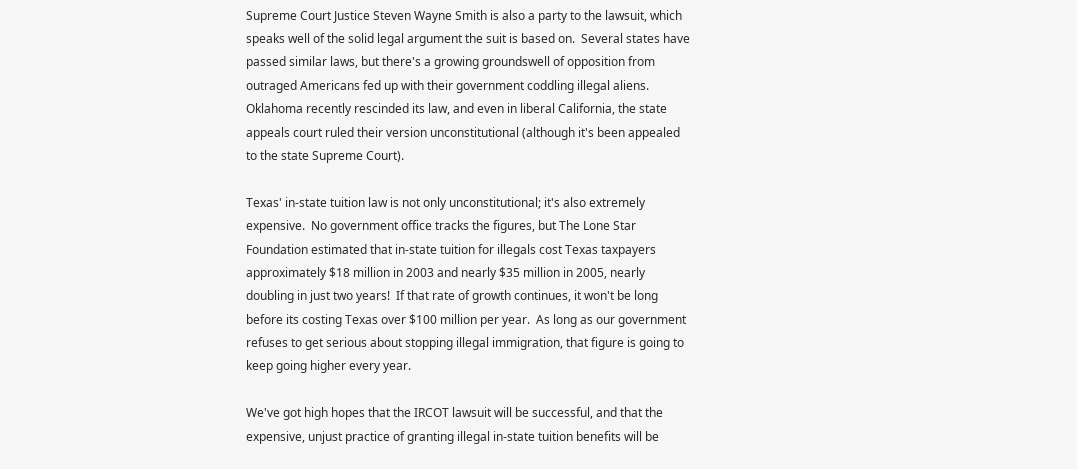Supreme Court Justice Steven Wayne Smith is also a party to the lawsuit, which speaks well of the solid legal argument the suit is based on.  Several states have passed similar laws, but there's a growing groundswell of opposition from outraged Americans fed up with their government coddling illegal aliens.  Oklahoma recently rescinded its law, and even in liberal California, the state appeals court ruled their version unconstitutional (although it's been appealed to the state Supreme Court).

Texas' in-state tuition law is not only unconstitutional; it's also extremely expensive.  No government office tracks the figures, but The Lone Star Foundation estimated that in-state tuition for illegals cost Texas taxpayers approximately $18 million in 2003 and nearly $35 million in 2005, nearly doubling in just two years!  If that rate of growth continues, it won't be long before its costing Texas over $100 million per year.  As long as our government refuses to get serious about stopping illegal immigration, that figure is going to keep going higher every year.

We've got high hopes that the IRCOT lawsuit will be successful, and that the expensive, unjust practice of granting illegal in-state tuition benefits will be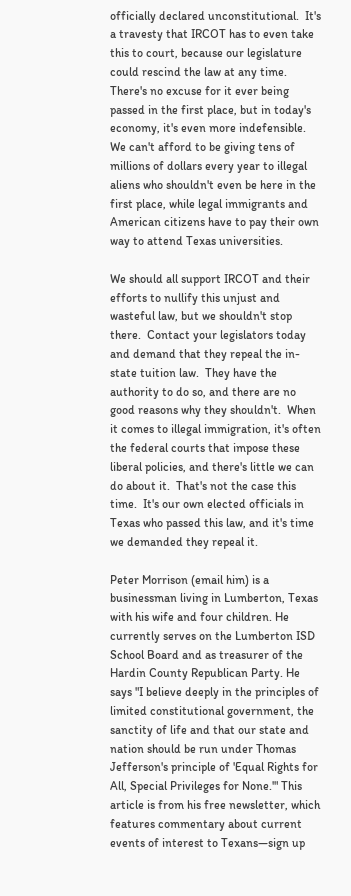officially declared unconstitutional.  It's a travesty that IRCOT has to even take this to court, because our legislature could rescind the law at any time.  There's no excuse for it ever being passed in the first place, but in today's economy, it's even more indefensible.  We can't afford to be giving tens of millions of dollars every year to illegal aliens who shouldn't even be here in the first place, while legal immigrants and American citizens have to pay their own way to attend Texas universities.

We should all support IRCOT and their efforts to nullify this unjust and wasteful law, but we shouldn't stop there.  Contact your legislators today and demand that they repeal the in-state tuition law.  They have the authority to do so, and there are no good reasons why they shouldn't.  When it comes to illegal immigration, it's often the federal courts that impose these liberal policies, and there's little we can do about it.  That's not the case this time.  It's our own elected officials in Texas who passed this law, and it's time we demanded they repeal it.

Peter Morrison (email him) is a businessman living in Lumberton, Texas with his wife and four children. He currently serves on the Lumberton ISD School Board and as treasurer of the Hardin County Republican Party. He says "I believe deeply in the principles of limited constitutional government, the sanctity of life and that our state and nation should be run under Thomas Jefferson's principle of 'Equal Rights for All, Special Privileges for None.'" This article is from his free newsletter, which features commentary about current events of interest to Texans—sign up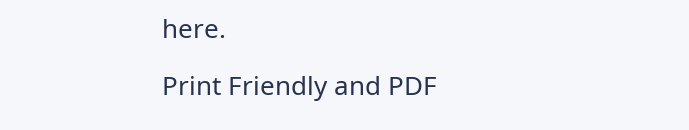here.

Print Friendly and PDF